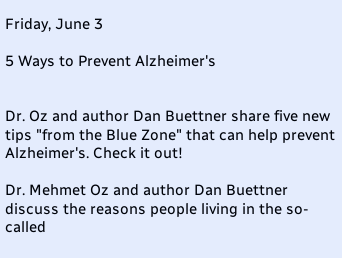Friday, June 3

5 Ways to Prevent Alzheimer's


Dr. Oz and author Dan Buettner share five new tips "from the Blue Zone" that can help prevent Alzheimer's. Check it out!

Dr. Mehmet Oz and author Dan Buettner discuss the reasons people living in the so-called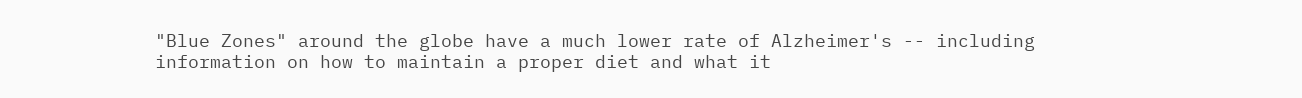"Blue Zones" around the globe have a much lower rate of Alzheimer's -- including information on how to maintain a proper diet and what it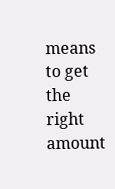means to get the right amount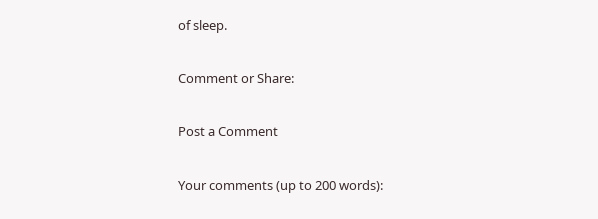of sleep.

Comment or Share:

Post a Comment

Your comments (up to 200 words):